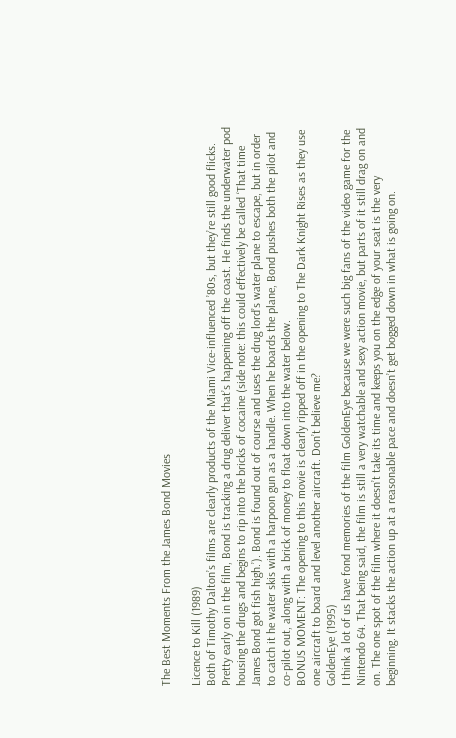The Best Moments From the James Bond Movies

Licence to Kill (1989)
Both of Timothy Dalton’s films are clearly products of the Miami Vice-influenced ’80s, but they’re still good flicks. Pretty early on in the film, Bond is tracking a drug deliver that’s happening off the coast. He finds the underwater pod housing the drugs and begins to rip into the bricks of cocaine (side note: this could effectively be called ‘That time James Bond got fish high.’). Bond is found out of course and uses the drug lord’s water plane to escape, but in order to catch it he water skis with a harpoon gun as a handle. When he boards the plane, Bond pushes both the pilot and co-pilot out, along with a brick of money to float down into the water below.
BONUS MOMENT: The opening to this movie is clearly ripped off in the opening to The Dark Knight Rises as they use one aircraft to board and level another aircraft. Don’t believe me?
GoldenEye (1995)
I think a lot of us have fond memories of the film GoldenEye because we were such big fans of the video game for the Nintendo 64. That being said, the film is still a very watchable and sexy action movie, but parts of it still drag on and on. The one spot of the film where it doesn’t take its time and keeps you on the edge of your seat is the very beginning. It stacks the action up at a reasonable pace and doesn’t get bogged down in what is going on.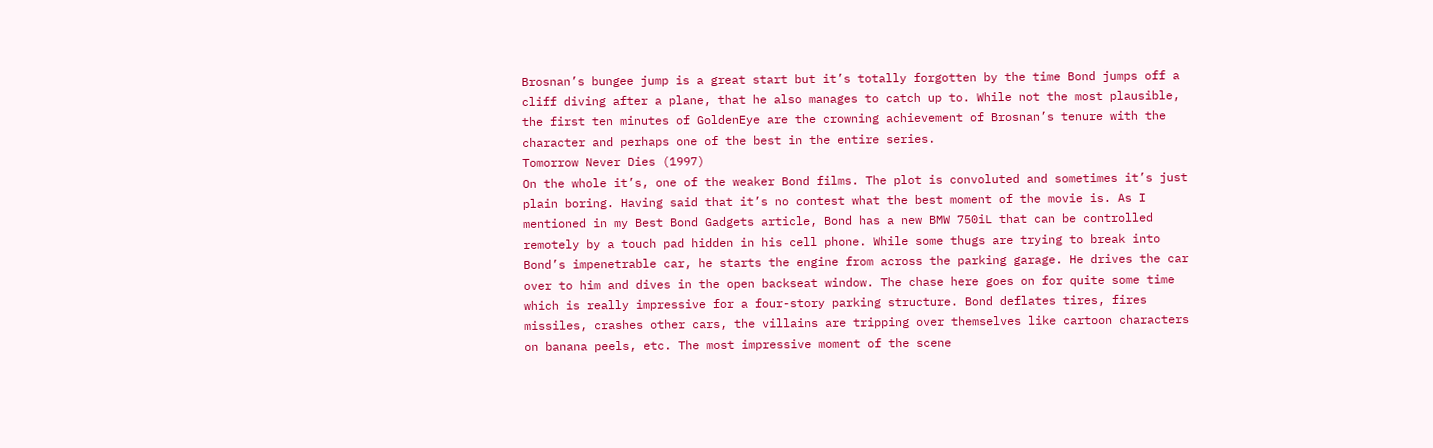Brosnan’s bungee jump is a great start but it’s totally forgotten by the time Bond jumps off a cliff diving after a plane, that he also manages to catch up to. While not the most plausible, the first ten minutes of GoldenEye are the crowning achievement of Brosnan’s tenure with the character and perhaps one of the best in the entire series.
Tomorrow Never Dies (1997)
On the whole it’s, one of the weaker Bond films. The plot is convoluted and sometimes it’s just plain boring. Having said that it’s no contest what the best moment of the movie is. As I mentioned in my Best Bond Gadgets article, Bond has a new BMW 750iL that can be controlled remotely by a touch pad hidden in his cell phone. While some thugs are trying to break into Bond’s impenetrable car, he starts the engine from across the parking garage. He drives the car over to him and dives in the open backseat window. The chase here goes on for quite some time which is really impressive for a four-story parking structure. Bond deflates tires, fires missiles, crashes other cars, the villains are tripping over themselves like cartoon characters on banana peels, etc. The most impressive moment of the scene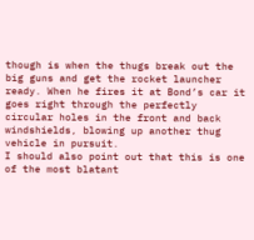though is when the thugs break out the big guns and get the rocket launcher ready. When he fires it at Bond’s car it goes right through the perfectly circular holes in the front and back windshields, blowing up another thug vehicle in pursuit.
I should also point out that this is one of the most blatant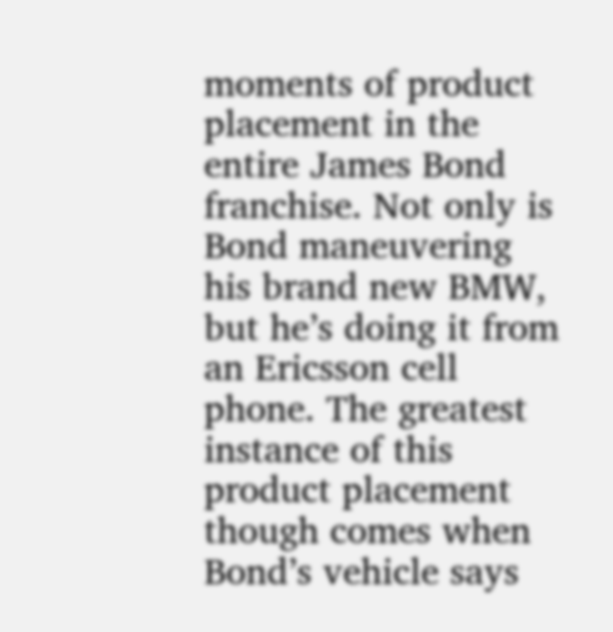moments of product placement in the entire James Bond franchise. Not only is Bond maneuvering his brand new BMW, but he’s doing it from an Ericsson cell phone. The greatest instance of this product placement though comes when Bond’s vehicle says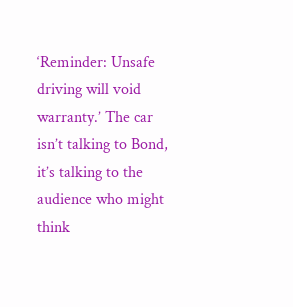‘Reminder: Unsafe driving will void warranty.’ The car isn’t talking to Bond, it’s talking to the audience who might think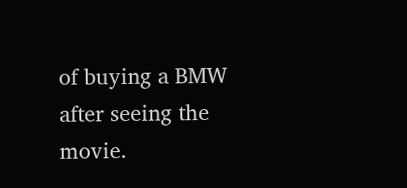of buying a BMW after seeing the movie.